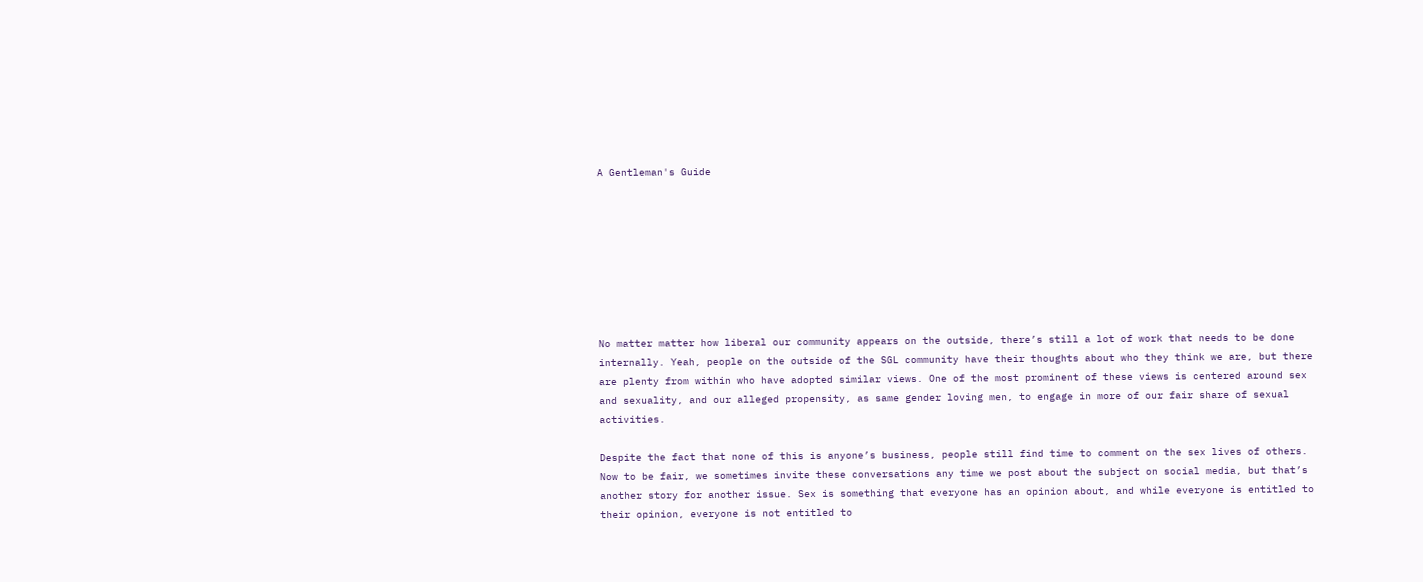A Gentleman's Guide








No matter matter how liberal our community appears on the outside, there’s still a lot of work that needs to be done internally. Yeah, people on the outside of the SGL community have their thoughts about who they think we are, but there are plenty from within who have adopted similar views. One of the most prominent of these views is centered around sex and sexuality, and our alleged propensity, as same gender loving men, to engage in more of our fair share of sexual activities.

Despite the fact that none of this is anyone’s business, people still find time to comment on the sex lives of others. Now to be fair, we sometimes invite these conversations any time we post about the subject on social media, but that’s another story for another issue. Sex is something that everyone has an opinion about, and while everyone is entitled to their opinion, everyone is not entitled to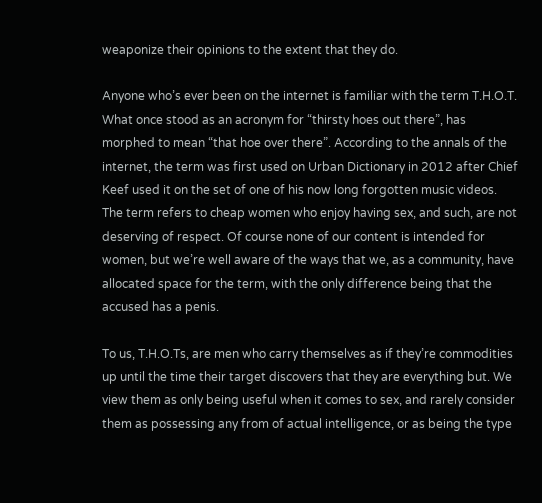weaponize their opinions to the extent that they do.

Anyone who’s ever been on the internet is familiar with the term T.H.O.T. What once stood as an acronym for “thirsty hoes out there”, has morphed to mean “that hoe over there”. According to the annals of the internet, the term was first used on Urban Dictionary in 2012 after Chief Keef used it on the set of one of his now long forgotten music videos. The term refers to cheap women who enjoy having sex, and such, are not deserving of respect. Of course none of our content is intended for women, but we’re well aware of the ways that we, as a community, have allocated space for the term, with the only difference being that the accused has a penis.

To us, T.H.O.Ts, are men who carry themselves as if they’re commodities up until the time their target discovers that they are everything but. We view them as only being useful when it comes to sex, and rarely consider them as possessing any from of actual intelligence, or as being the type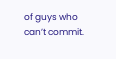of guys who can’t commit.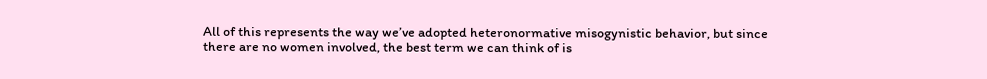All of this represents the way we’ve adopted heteronormative misogynistic behavior, but since there are no women involved, the best term we can think of is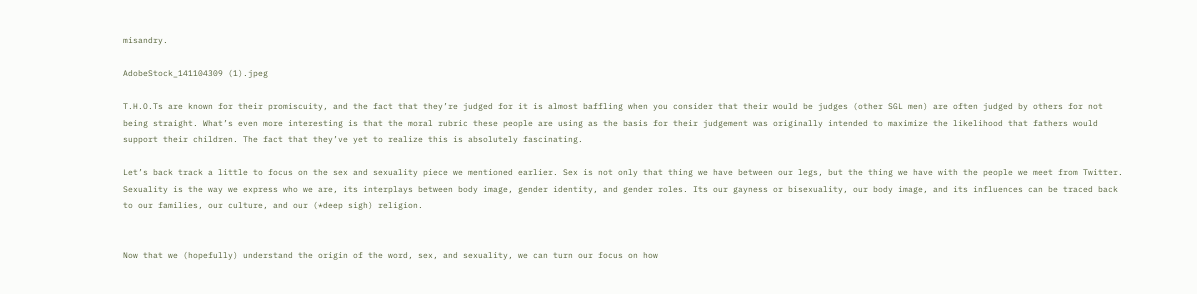misandry.

AdobeStock_141104309 (1).jpeg

T.H.O.Ts are known for their promiscuity, and the fact that they’re judged for it is almost baffling when you consider that their would be judges (other SGL men) are often judged by others for not being straight. What’s even more interesting is that the moral rubric these people are using as the basis for their judgement was originally intended to maximize the likelihood that fathers would support their children. The fact that they’ve yet to realize this is absolutely fascinating.

Let’s back track a little to focus on the sex and sexuality piece we mentioned earlier. Sex is not only that thing we have between our legs, but the thing we have with the people we meet from Twitter. Sexuality is the way we express who we are, its interplays between body image, gender identity, and gender roles. Its our gayness or bisexuality, our body image, and its influences can be traced back to our families, our culture, and our (*deep sigh) religion.


Now that we (hopefully) understand the origin of the word, sex, and sexuality, we can turn our focus on how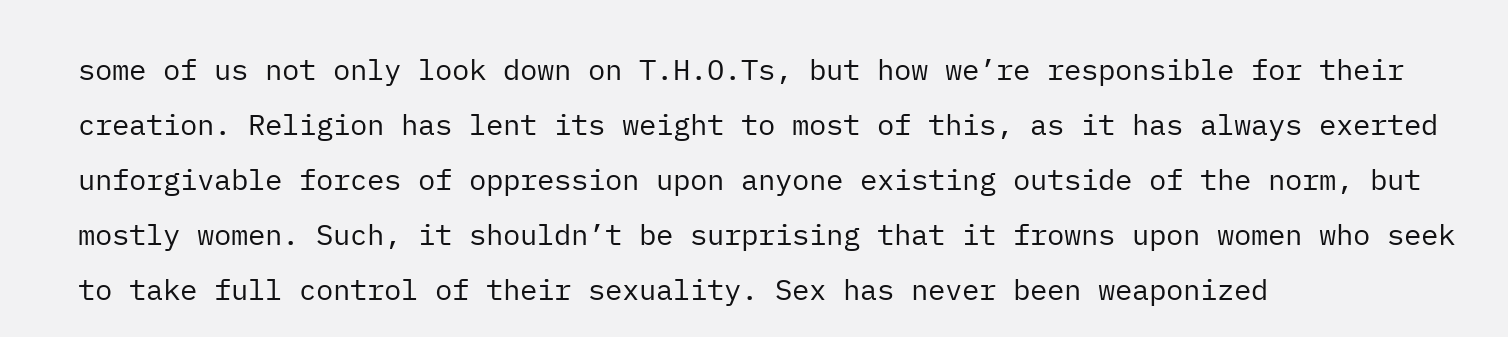some of us not only look down on T.H.O.Ts, but how we’re responsible for their creation. Religion has lent its weight to most of this, as it has always exerted unforgivable forces of oppression upon anyone existing outside of the norm, but mostly women. Such, it shouldn’t be surprising that it frowns upon women who seek to take full control of their sexuality. Sex has never been weaponized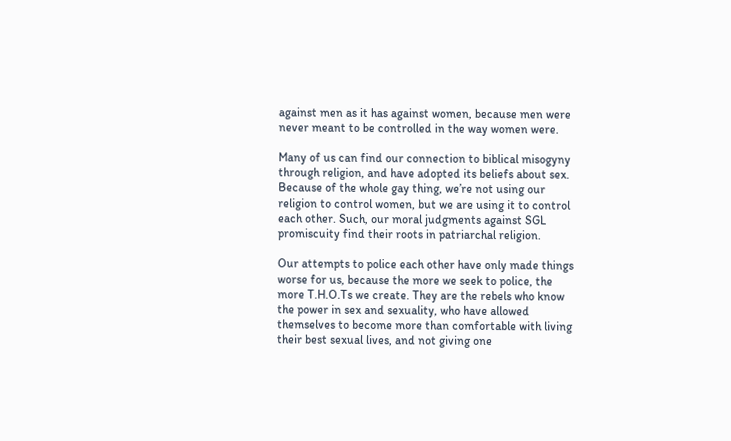against men as it has against women, because men were never meant to be controlled in the way women were.

Many of us can find our connection to biblical misogyny through religion, and have adopted its beliefs about sex. Because of the whole gay thing, we’re not using our religion to control women, but we are using it to control each other. Such, our moral judgments against SGL promiscuity find their roots in patriarchal religion.

Our attempts to police each other have only made things worse for us, because the more we seek to police, the more T.H.O.Ts we create. They are the rebels who know the power in sex and sexuality, who have allowed themselves to become more than comfortable with living their best sexual lives, and not giving one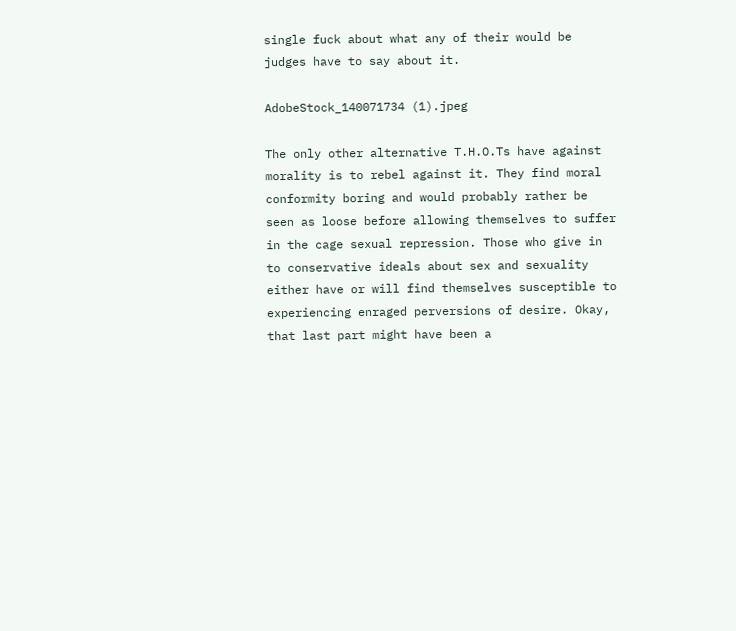single fuck about what any of their would be judges have to say about it.

AdobeStock_140071734 (1).jpeg

The only other alternative T.H.O.Ts have against morality is to rebel against it. They find moral conformity boring and would probably rather be seen as loose before allowing themselves to suffer in the cage sexual repression. Those who give in to conservative ideals about sex and sexuality either have or will find themselves susceptible to experiencing enraged perversions of desire. Okay, that last part might have been a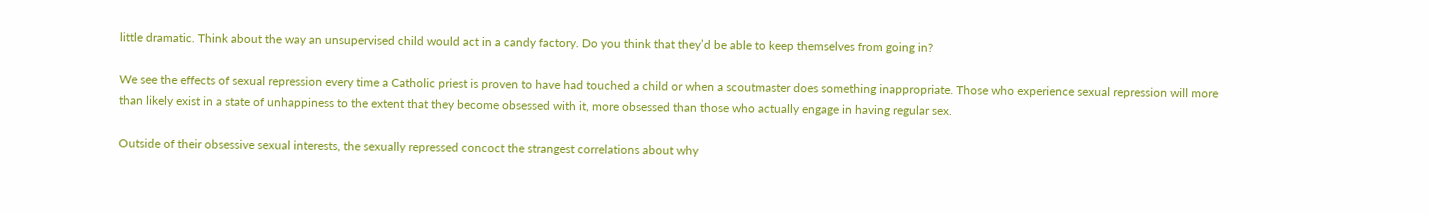little dramatic. Think about the way an unsupervised child would act in a candy factory. Do you think that they’d be able to keep themselves from going in?

We see the effects of sexual repression every time a Catholic priest is proven to have had touched a child or when a scoutmaster does something inappropriate. Those who experience sexual repression will more than likely exist in a state of unhappiness to the extent that they become obsessed with it, more obsessed than those who actually engage in having regular sex.

Outside of their obsessive sexual interests, the sexually repressed concoct the strangest correlations about why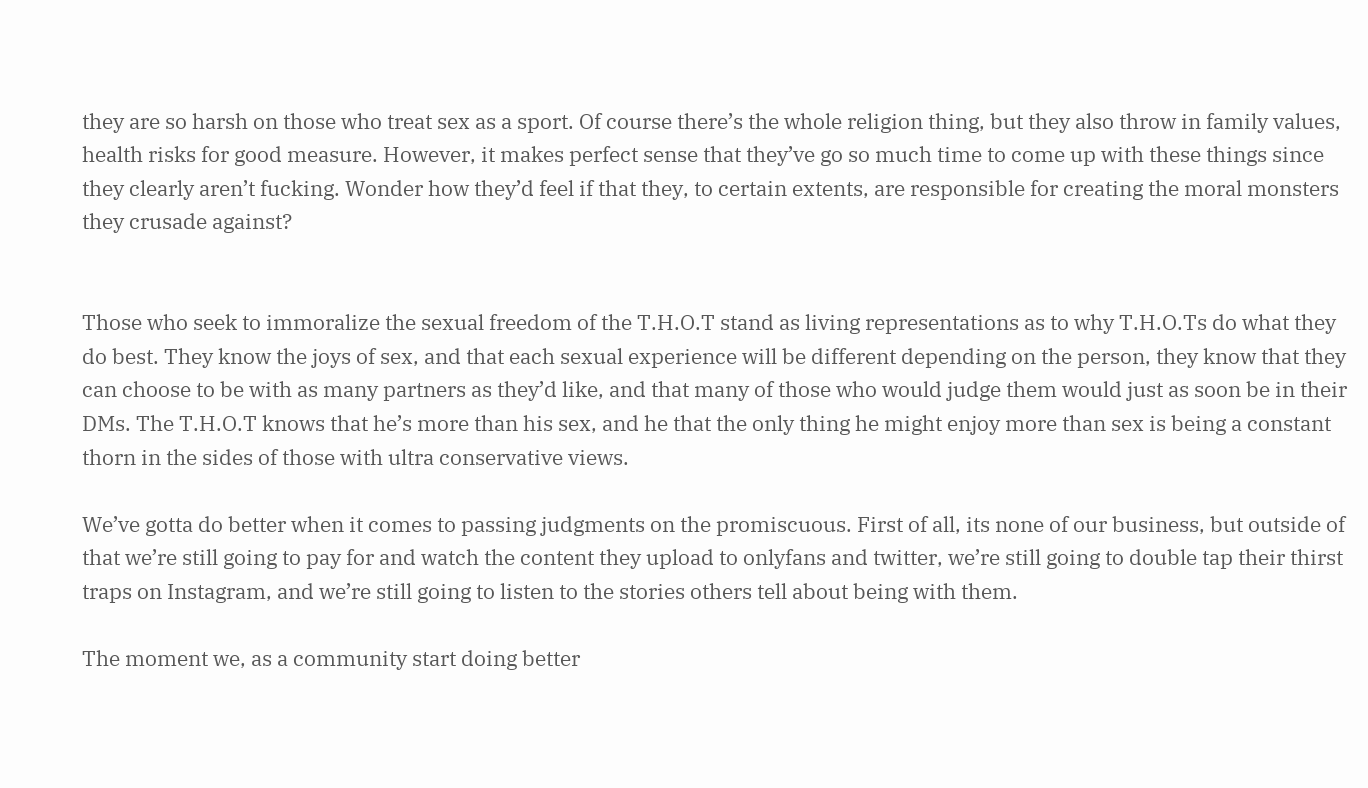they are so harsh on those who treat sex as a sport. Of course there’s the whole religion thing, but they also throw in family values, health risks for good measure. However, it makes perfect sense that they’ve go so much time to come up with these things since they clearly aren’t fucking. Wonder how they’d feel if that they, to certain extents, are responsible for creating the moral monsters they crusade against?


Those who seek to immoralize the sexual freedom of the T.H.O.T stand as living representations as to why T.H.O.Ts do what they do best. They know the joys of sex, and that each sexual experience will be different depending on the person, they know that they can choose to be with as many partners as they’d like, and that many of those who would judge them would just as soon be in their DMs. The T.H.O.T knows that he’s more than his sex, and he that the only thing he might enjoy more than sex is being a constant thorn in the sides of those with ultra conservative views.

We’ve gotta do better when it comes to passing judgments on the promiscuous. First of all, its none of our business, but outside of that we’re still going to pay for and watch the content they upload to onlyfans and twitter, we’re still going to double tap their thirst traps on Instagram, and we’re still going to listen to the stories others tell about being with them.

The moment we, as a community start doing better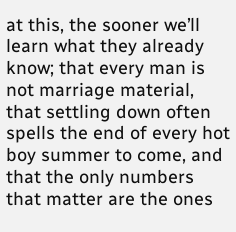at this, the sooner we’ll learn what they already know; that every man is not marriage material, that settling down often spells the end of every hot boy summer to come, and that the only numbers that matter are the ones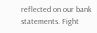reflected on our bank statements. Fight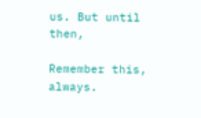us. But until then,

Remember this, always.